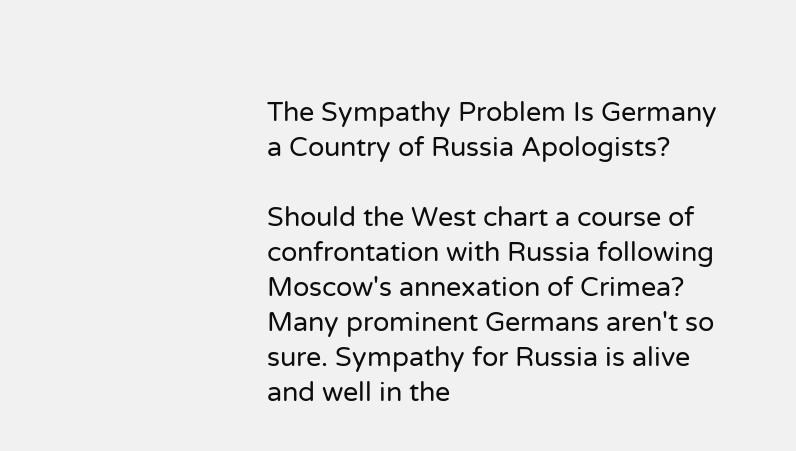The Sympathy Problem Is Germany a Country of Russia Apologists?

Should the West chart a course of confrontation with Russia following Moscow's annexation of Crimea? Many prominent Germans aren't so sure. Sympathy for Russia is alive and well in the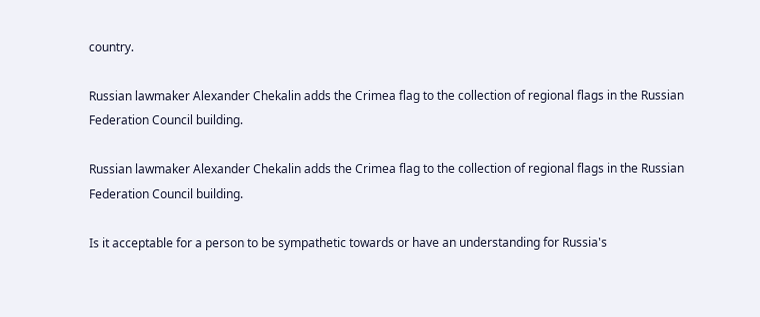country.

Russian lawmaker Alexander Chekalin adds the Crimea flag to the collection of regional flags in the Russian Federation Council building.

Russian lawmaker Alexander Chekalin adds the Crimea flag to the collection of regional flags in the Russian Federation Council building.

Is it acceptable for a person to be sympathetic towards or have an understanding for Russia's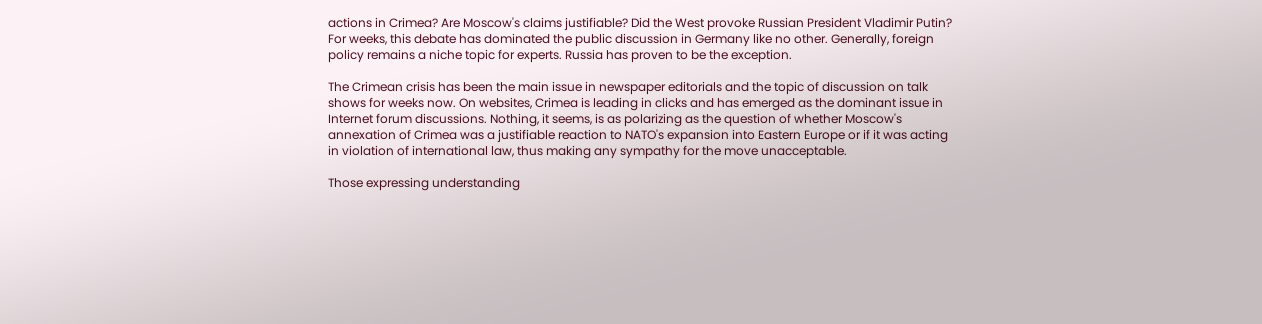actions in Crimea? Are Moscow's claims justifiable? Did the West provoke Russian President Vladimir Putin? For weeks, this debate has dominated the public discussion in Germany like no other. Generally, foreign policy remains a niche topic for experts. Russia has proven to be the exception.

The Crimean crisis has been the main issue in newspaper editorials and the topic of discussion on talk shows for weeks now. On websites, Crimea is leading in clicks and has emerged as the dominant issue in Internet forum discussions. Nothing, it seems, is as polarizing as the question of whether Moscow's annexation of Crimea was a justifiable reaction to NATO's expansion into Eastern Europe or if it was acting in violation of international law, thus making any sympathy for the move unacceptable.

Those expressing understanding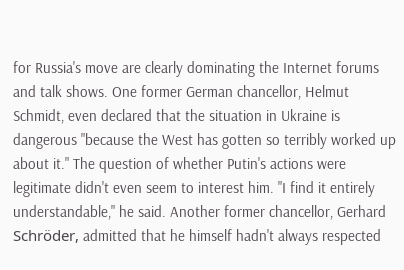for Russia's move are clearly dominating the Internet forums and talk shows. One former German chancellor, Helmut Schmidt, even declared that the situation in Ukraine is dangerous "because the West has gotten so terribly worked up about it." The question of whether Putin's actions were legitimate didn't even seem to interest him. "I find it entirely understandable," he said. Another former chancellor, Gerhard Schröder, admitted that he himself hadn't always respected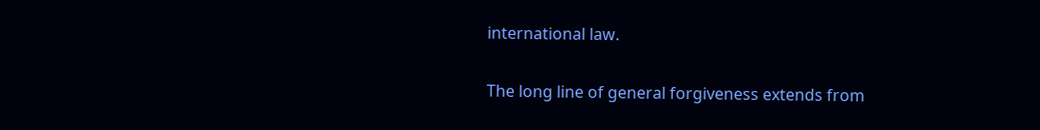international law.


The long line of general forgiveness extends from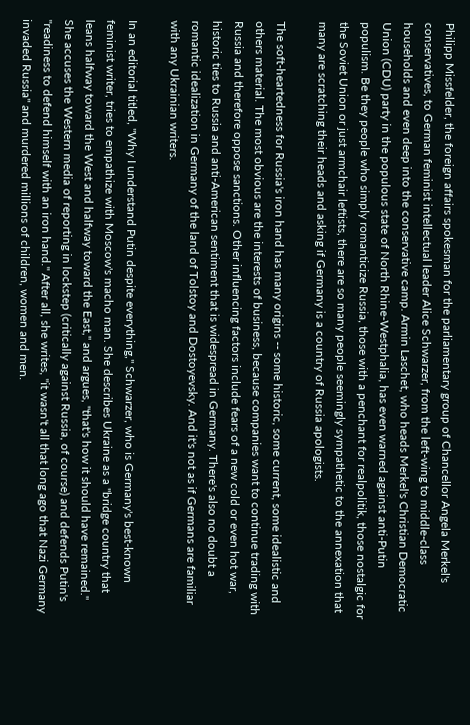Philipp Missfelder, the foreign affairs spokesman for the parliamentary group of Chancellor Angela Merkel's conservatives, to German feminist intellectual leader Alice Schwarzer, from the left-wing to middle-class households and even deep into the conservative camp. Armin Laschet, who heads Merkel's Christian Democratic Union (CDU) party in the populous state of North Rhine-Westphalia, has even warned against anti-Putin populism. Be they people who simply romanticize Russia, those with a penchant for realpolitik, those nostalgic for the Soviet Union or just armchair leftists, there are so many people seemingly sympathetic to the annexation that many are scratching their heads and asking if Germany is a country of Russia apologists.

The soft-heartedness for Russia's iron hand has many origins -- some historic, some current, some idealistic and others material. The most obvious are the interests of business, because companies want to continue trading with Russia and therefore oppose sanctions. Other influencing factors include fears of a new cold or even hot war, historic ties to Russia and anti-American sentiment that is widespread in Germany. There's also no doubt a romantic idealization in Germany of the land of Tolstoy and Dostoyevsky. And it's not as if Germans are familiar with any Ukrainian writers.

In an editorial titled, "Why I understand Putin despite everything," Schwarzer, who is Germany's best-known feminist writer, tries to empathize with Moscow's macho man. She describes Ukraine as a "bridge country that leans halfway toward the West and halfway toward the East," and argues, "that's how it should have remained." She accuses the Western media of reporting in lockstep (critically against Russia, of course) and defends Putin's "readiness to defend himself with an iron hand." After all, she writes, "it wasn't all that long ago that Nazi Germany invaded Russia" and murdered millions of children, women and men.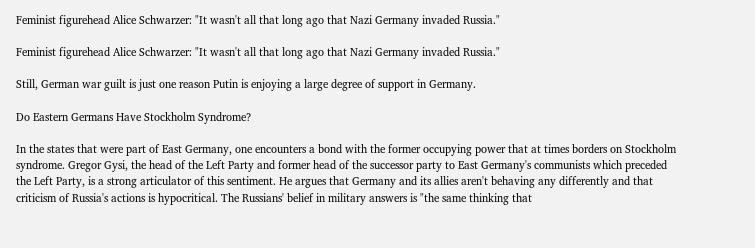Feminist figurehead Alice Schwarzer: "It wasn't all that long ago that Nazi Germany invaded Russia."

Feminist figurehead Alice Schwarzer: "It wasn't all that long ago that Nazi Germany invaded Russia."

Still, German war guilt is just one reason Putin is enjoying a large degree of support in Germany.

Do Eastern Germans Have Stockholm Syndrome?

In the states that were part of East Germany, one encounters a bond with the former occupying power that at times borders on Stockholm syndrome. Gregor Gysi, the head of the Left Party and former head of the successor party to East Germany's communists which preceded the Left Party, is a strong articulator of this sentiment. He argues that Germany and its allies aren't behaving any differently and that criticism of Russia's actions is hypocritical. The Russians' belief in military answers is "the same thinking that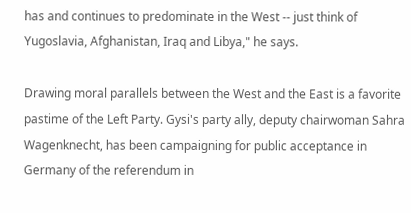has and continues to predominate in the West -- just think of Yugoslavia, Afghanistan, Iraq and Libya," he says.

Drawing moral parallels between the West and the East is a favorite pastime of the Left Party. Gysi's party ally, deputy chairwoman Sahra Wagenknecht, has been campaigning for public acceptance in Germany of the referendum in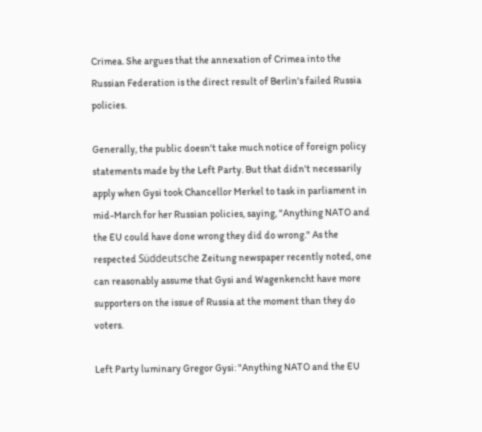Crimea. She argues that the annexation of Crimea into the Russian Federation is the direct result of Berlin's failed Russia policies.

Generally, the public doesn't take much notice of foreign policy statements made by the Left Party. But that didn't necessarily apply when Gysi took Chancellor Merkel to task in parliament in mid-March for her Russian policies, saying, "Anything NATO and the EU could have done wrong they did do wrong." As the respected Süddeutsche Zeitung newspaper recently noted, one can reasonably assume that Gysi and Wagenkencht have more supporters on the issue of Russia at the moment than they do voters.

Left Party luminary Gregor Gysi: "Anything NATO and the EU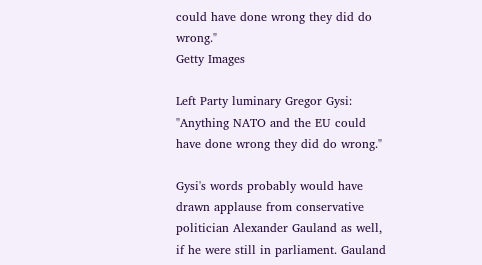could have done wrong they did do wrong."
Getty Images

Left Party luminary Gregor Gysi: "Anything NATO and the EU could have done wrong they did do wrong."

Gysi's words probably would have drawn applause from conservative politician Alexander Gauland as well, if he were still in parliament. Gauland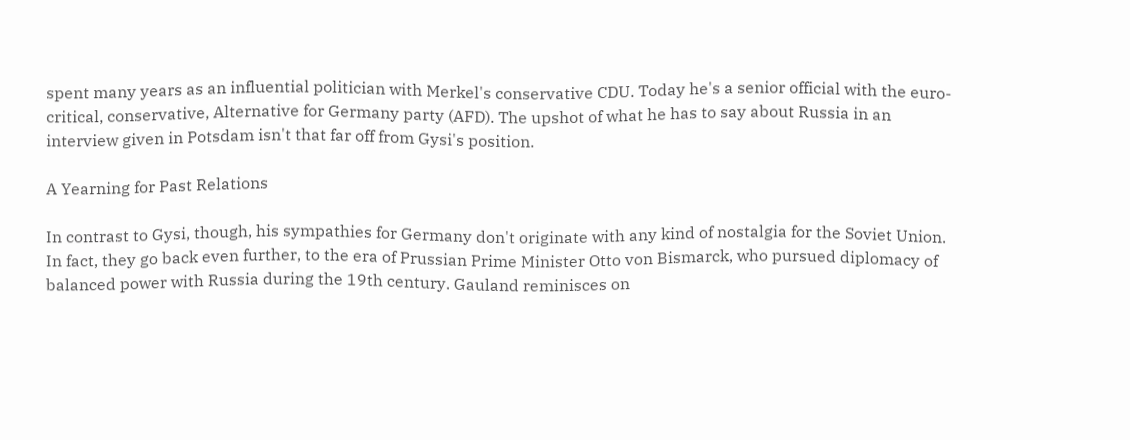spent many years as an influential politician with Merkel's conservative CDU. Today he's a senior official with the euro-critical, conservative, Alternative for Germany party (AFD). The upshot of what he has to say about Russia in an interview given in Potsdam isn't that far off from Gysi's position.

A Yearning for Past Relations

In contrast to Gysi, though, his sympathies for Germany don't originate with any kind of nostalgia for the Soviet Union. In fact, they go back even further, to the era of Prussian Prime Minister Otto von Bismarck, who pursued diplomacy of balanced power with Russia during the 19th century. Gauland reminisces on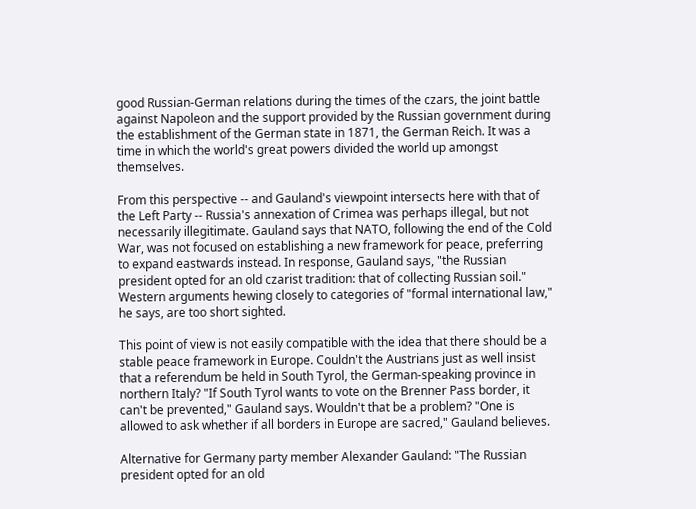good Russian-German relations during the times of the czars, the joint battle against Napoleon and the support provided by the Russian government during the establishment of the German state in 1871, the German Reich. It was a time in which the world's great powers divided the world up amongst themselves.

From this perspective -- and Gauland's viewpoint intersects here with that of the Left Party -- Russia's annexation of Crimea was perhaps illegal, but not necessarily illegitimate. Gauland says that NATO, following the end of the Cold War, was not focused on establishing a new framework for peace, preferring to expand eastwards instead. In response, Gauland says, "the Russian president opted for an old czarist tradition: that of collecting Russian soil." Western arguments hewing closely to categories of "formal international law," he says, are too short sighted.

This point of view is not easily compatible with the idea that there should be a stable peace framework in Europe. Couldn't the Austrians just as well insist that a referendum be held in South Tyrol, the German-speaking province in northern Italy? "If South Tyrol wants to vote on the Brenner Pass border, it can't be prevented," Gauland says. Wouldn't that be a problem? "One is allowed to ask whether if all borders in Europe are sacred," Gauland believes.

Alternative for Germany party member Alexander Gauland: "The Russian president opted for an old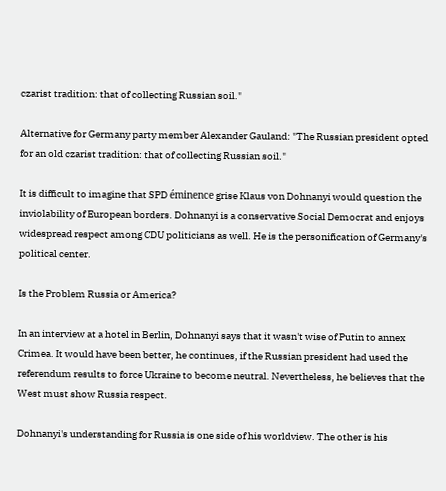czarist tradition: that of collecting Russian soil."

Alternative for Germany party member Alexander Gauland: "The Russian president opted for an old czarist tradition: that of collecting Russian soil."

It is difficult to imagine that SPD éminence grise Klaus von Dohnanyi would question the inviolability of European borders. Dohnanyi is a conservative Social Democrat and enjoys widespread respect among CDU politicians as well. He is the personification of Germany's political center.

Is the Problem Russia or America?

In an interview at a hotel in Berlin, Dohnanyi says that it wasn't wise of Putin to annex Crimea. It would have been better, he continues, if the Russian president had used the referendum results to force Ukraine to become neutral. Nevertheless, he believes that the West must show Russia respect.

Dohnanyi's understanding for Russia is one side of his worldview. The other is his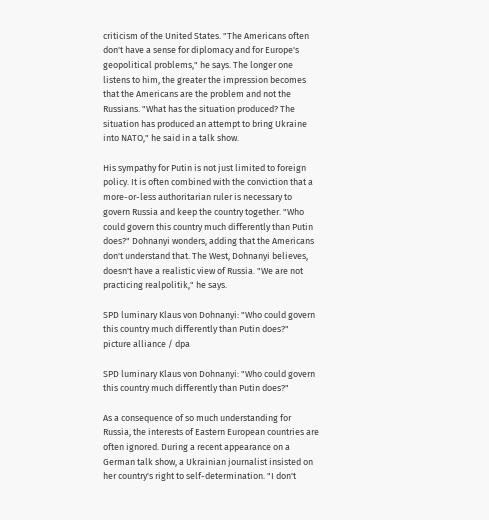criticism of the United States. "The Americans often don't have a sense for diplomacy and for Europe's geopolitical problems," he says. The longer one listens to him, the greater the impression becomes that the Americans are the problem and not the Russians. "What has the situation produced? The situation has produced an attempt to bring Ukraine into NATO," he said in a talk show.

His sympathy for Putin is not just limited to foreign policy. It is often combined with the conviction that a more-or-less authoritarian ruler is necessary to govern Russia and keep the country together. "Who could govern this country much differently than Putin does?" Dohnanyi wonders, adding that the Americans don't understand that. The West, Dohnanyi believes, doesn't have a realistic view of Russia. "We are not practicing realpolitik," he says.

SPD luminary Klaus von Dohnanyi: "Who could govern this country much differently than Putin does?"
picture alliance / dpa

SPD luminary Klaus von Dohnanyi: "Who could govern this country much differently than Putin does?"

As a consequence of so much understanding for Russia, the interests of Eastern European countries are often ignored. During a recent appearance on a German talk show, a Ukrainian journalist insisted on her country's right to self-determination. "I don't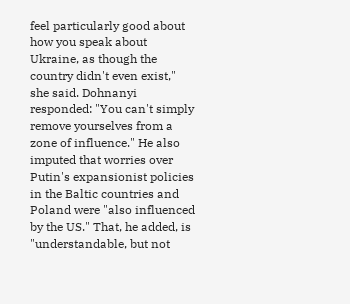feel particularly good about how you speak about Ukraine, as though the country didn't even exist," she said. Dohnanyi responded: "You can't simply remove yourselves from a zone of influence." He also imputed that worries over Putin's expansionist policies in the Baltic countries and Poland were "also influenced by the US." That, he added, is "understandable, but not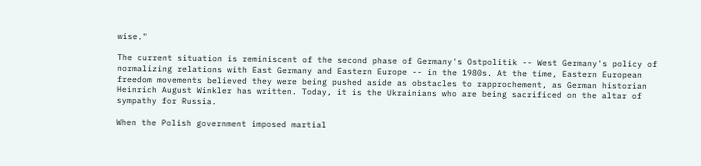wise."

The current situation is reminiscent of the second phase of Germany's Ostpolitik -- West Germany's policy of normalizing relations with East Germany and Eastern Europe -- in the 1980s. At the time, Eastern European freedom movements believed they were being pushed aside as obstacles to rapprochement, as German historian Heinrich August Winkler has written. Today, it is the Ukrainians who are being sacrificed on the altar of sympathy for Russia.

When the Polish government imposed martial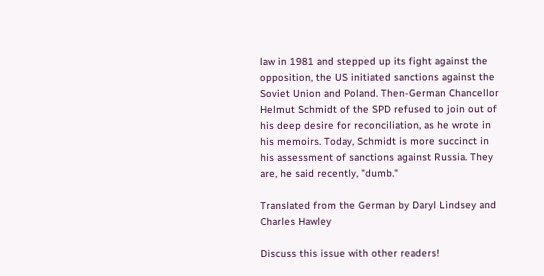law in 1981 and stepped up its fight against the opposition, the US initiated sanctions against the Soviet Union and Poland. Then-German Chancellor Helmut Schmidt of the SPD refused to join out of his deep desire for reconciliation, as he wrote in his memoirs. Today, Schmidt is more succinct in his assessment of sanctions against Russia. They are, he said recently, "dumb."

Translated from the German by Daryl Lindsey and Charles Hawley

Discuss this issue with other readers!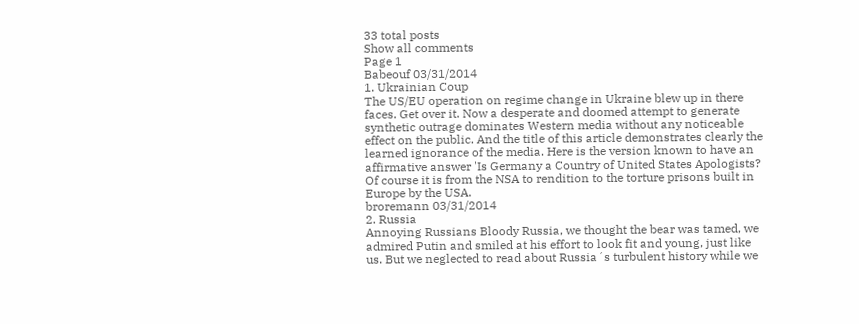33 total posts
Show all comments
Page 1
Babeouf 03/31/2014
1. Ukrainian Coup
The US/EU operation on regime change in Ukraine blew up in there faces. Get over it. Now a desperate and doomed attempt to generate synthetic outrage dominates Western media without any noticeable effect on the public. And the title of this article demonstrates clearly the learned ignorance of the media. Here is the version known to have an affirmative answer 'Is Germany a Country of United States Apologists? Of course it is from the NSA to rendition to the torture prisons built in Europe by the USA.
broremann 03/31/2014
2. Russia
Annoying Russians Bloody Russia, we thought the bear was tamed, we admired Putin and smiled at his effort to look fit and young, just like us. But we neglected to read about Russia´s turbulent history while we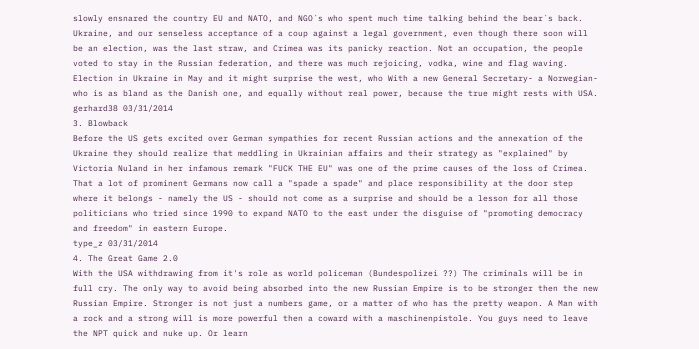slowly ensnared the country EU and NATO, and NGO´s who spent much time talking behind the bear´s back. Ukraine, and our senseless acceptance of a coup against a legal government, even though there soon will be an election, was the last straw, and Crimea was its panicky reaction. Not an occupation, the people voted to stay in the Russian federation, and there was much rejoicing, vodka, wine and flag waving. Election in Ukraine in May and it might surprise the west, who With a new General Secretary- a Norwegian- who is as bland as the Danish one, and equally without real power, because the true might rests with USA.
gerhard38 03/31/2014
3. Blowback
Before the US gets excited over German sympathies for recent Russian actions and the annexation of the Ukraine they should realize that meddling in Ukrainian affairs and their strategy as "explained" by Victoria Nuland in her infamous remark "FUCK THE EU" was one of the prime causes of the loss of Crimea. That a lot of prominent Germans now call a "spade a spade" and place responsibility at the door step where it belongs - namely the US - should not come as a surprise and should be a lesson for all those politicians who tried since 1990 to expand NATO to the east under the disguise of "promoting democracy and freedom" in eastern Europe.
type_z 03/31/2014
4. The Great Game 2.0
With the USA withdrawing from it's role as world policeman (Bundespolizei ??) The criminals will be in full cry. The only way to avoid being absorbed into the new Russian Empire is to be stronger then the new Russian Empire. Stronger is not just a numbers game, or a matter of who has the pretty weapon. A Man with a rock and a strong will is more powerful then a coward with a maschinenpistole. You guys need to leave the NPT quick and nuke up. Or learn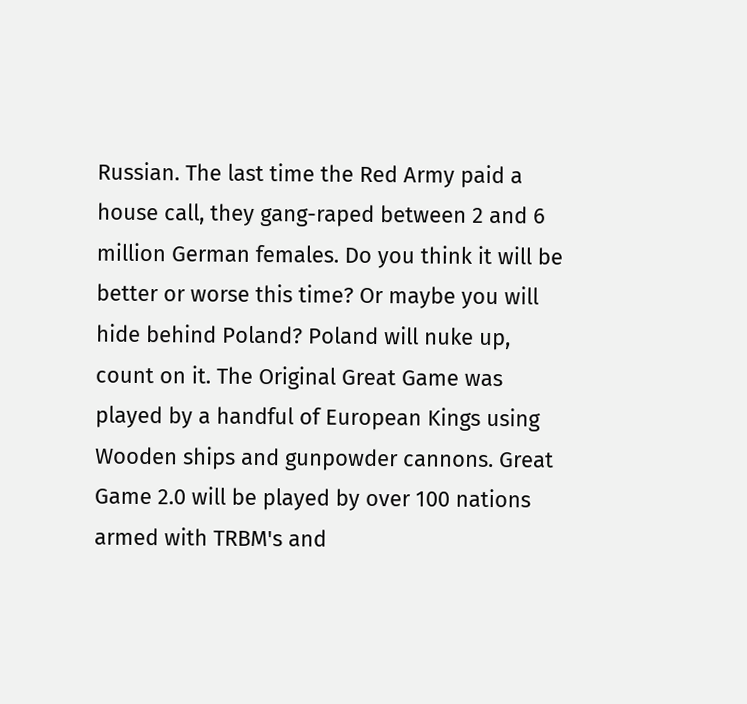Russian. The last time the Red Army paid a house call, they gang-raped between 2 and 6 million German females. Do you think it will be better or worse this time? Or maybe you will hide behind Poland? Poland will nuke up, count on it. The Original Great Game was played by a handful of European Kings using Wooden ships and gunpowder cannons. Great Game 2.0 will be played by over 100 nations armed with TRBM's and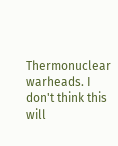Thermonuclear warheads. I don't think this will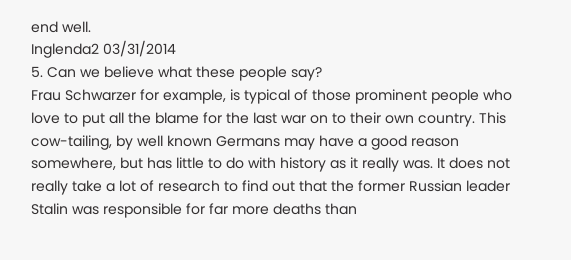end well.
Inglenda2 03/31/2014
5. Can we believe what these people say?
Frau Schwarzer for example, is typical of those prominent people who love to put all the blame for the last war on to their own country. This cow-tailing, by well known Germans may have a good reason somewhere, but has little to do with history as it really was. It does not really take a lot of research to find out that the former Russian leader Stalin was responsible for far more deaths than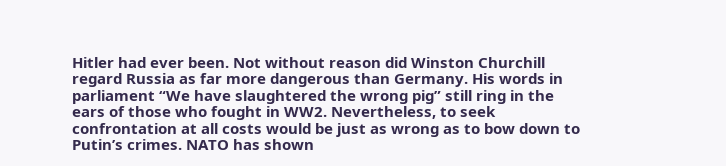Hitler had ever been. Not without reason did Winston Churchill regard Russia as far more dangerous than Germany. His words in parliament “We have slaughtered the wrong pig” still ring in the ears of those who fought in WW2. Nevertheless, to seek confrontation at all costs would be just as wrong as to bow down to Putin’s crimes. NATO has shown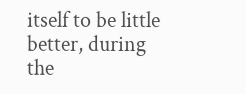itself to be little better, during the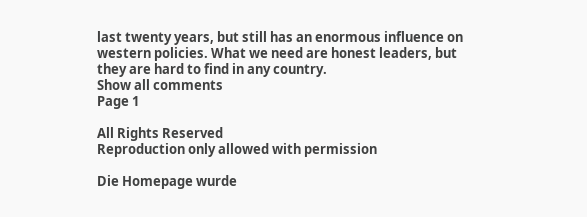last twenty years, but still has an enormous influence on western policies. What we need are honest leaders, but they are hard to find in any country.
Show all comments
Page 1

All Rights Reserved
Reproduction only allowed with permission

Die Homepage wurde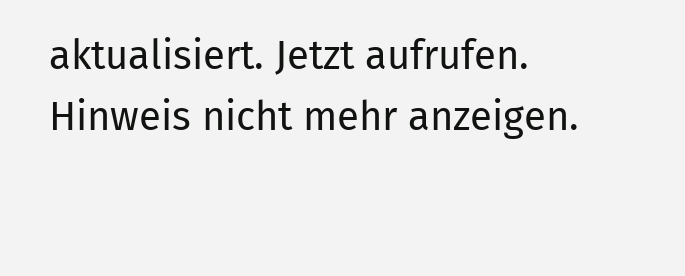aktualisiert. Jetzt aufrufen.
Hinweis nicht mehr anzeigen.